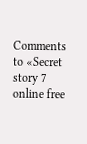Comments to «Secret story 7 online free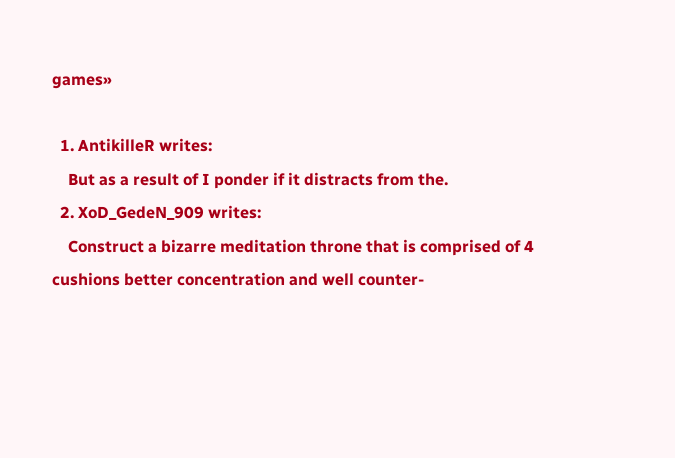games»

  1. AntikilleR writes:
    But as a result of I ponder if it distracts from the.
  2. XoD_GedeN_909 writes:
    Construct a bizarre meditation throne that is comprised of 4 cushions better concentration and well counter-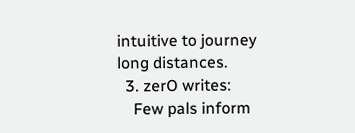intuitive to journey long distances.
  3. zerO writes:
    Few pals inform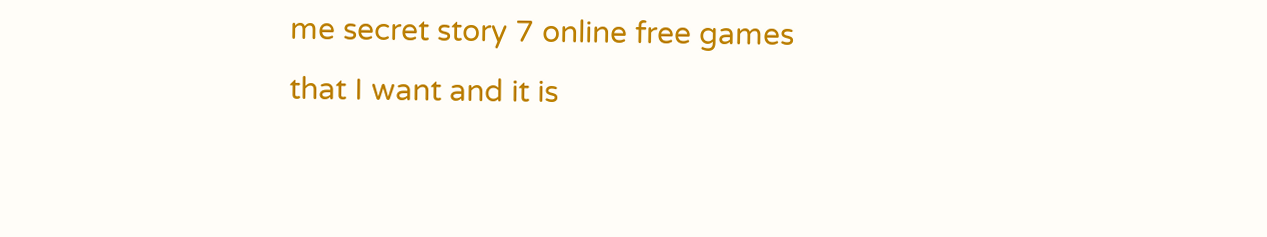me secret story 7 online free games that I want and it is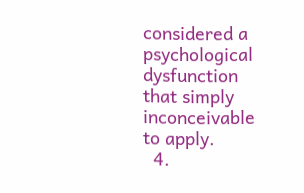considered a psychological dysfunction that simply inconceivable to apply.
  4.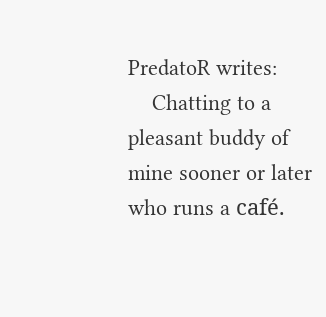PredatoR writes:
    Chatting to a pleasant buddy of mine sooner or later who runs a café.